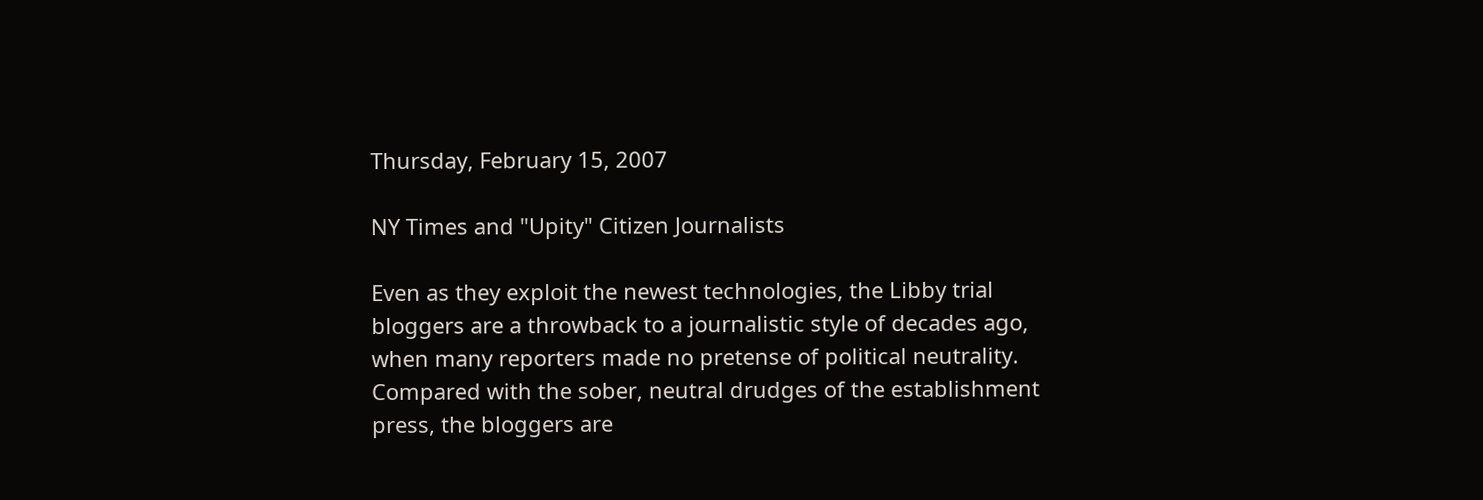Thursday, February 15, 2007

NY Times and "Upity" Citizen Journalists

Even as they exploit the newest technologies, the Libby trial bloggers are a throwback to a journalistic style of decades ago, when many reporters made no pretense of political neutrality. Compared with the sober, neutral drudges of the establishment press, the bloggers are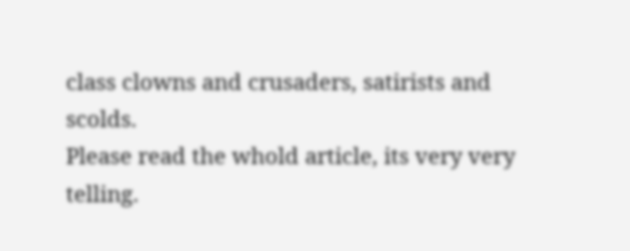class clowns and crusaders, satirists and scolds.
Please read the whold article, its very very telling.